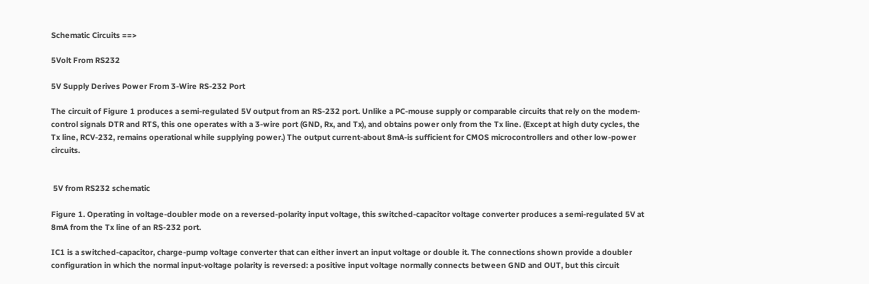Schematic Circuits ==>

5Volt From RS232

5V Supply Derives Power From 3-Wire RS-232 Port

The circuit of Figure 1 produces a semi-regulated 5V output from an RS-232 port. Unlike a PC-mouse supply or comparable circuits that rely on the modem-control signals DTR and RTS, this one operates with a 3-wire port (GND, Rx, and Tx), and obtains power only from the Tx line. (Except at high duty cycles, the Tx line, RCV-232, remains operational while supplying power.) The output current-about 8mA-is sufficient for CMOS microcontrollers and other low-power circuits.


 5V from RS232 schematic

Figure 1. Operating in voltage-doubler mode on a reversed-polarity input voltage, this switched-capacitor voltage converter produces a semi-regulated 5V at 8mA from the Tx line of an RS-232 port.

IC1 is a switched-capacitor, charge-pump voltage converter that can either invert an input voltage or double it. The connections shown provide a doubler configuration in which the normal input-voltage polarity is reversed: a positive input voltage normally connects between GND and OUT, but this circuit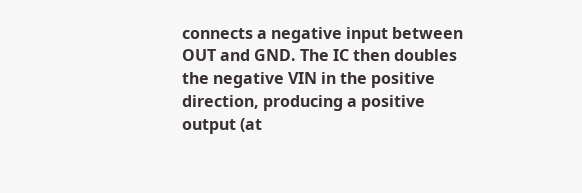connects a negative input between OUT and GND. The IC then doubles the negative VIN in the positive direction, producing a positive output (at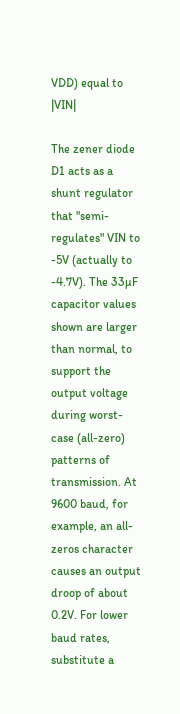VDD) equal to |VIN|

The zener diode D1 acts as a shunt regulator that "semi-regulates" VIN to -5V (actually to -4.7V). The 33µF capacitor values shown are larger than normal, to support the output voltage during worst-case (all-zero) patterns of transmission. At 9600 baud, for example, an all-zeros character causes an output droop of about 0.2V. For lower baud rates, substitute a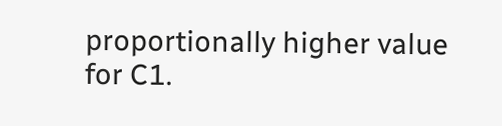proportionally higher value for C1.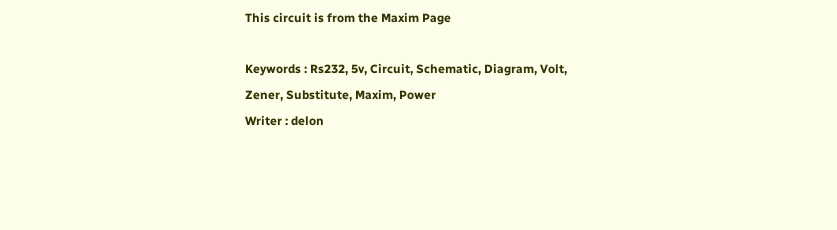This circuit is from the Maxim Page

Keywords : Rs232, 5v, Circuit, Schematic, Diagram, Volt, Zener, Substitute, Maxim, Power
Writer : delon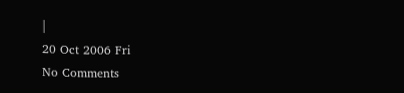|
20 Oct 2006 Fri
No Comments